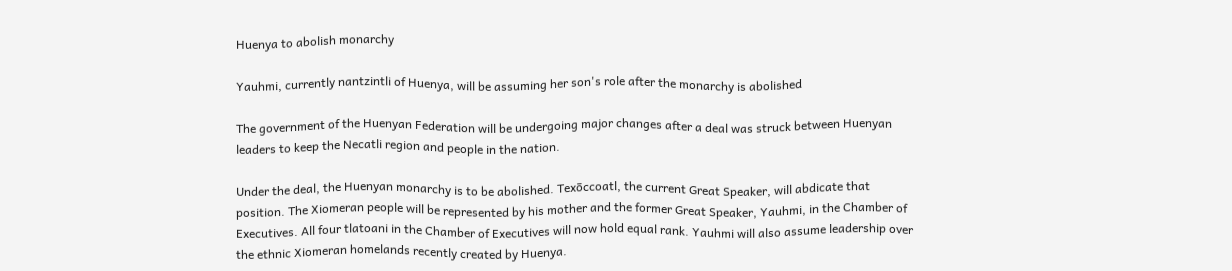Huenya to abolish monarchy

Yauhmi, currently nantzintli of Huenya, will be assuming her son's role after the monarchy is abolished

The government of the Huenyan Federation will be undergoing major changes after a deal was struck between Huenyan leaders to keep the Necatli region and people in the nation.

Under the deal, the Huenyan monarchy is to be abolished. Texōccoatl, the current Great Speaker, will abdicate that position. The Xiomeran people will be represented by his mother and the former Great Speaker, Yauhmi, in the Chamber of Executives. All four tlatoani in the Chamber of Executives will now hold equal rank. Yauhmi will also assume leadership over the ethnic Xiomeran homelands recently created by Huenya.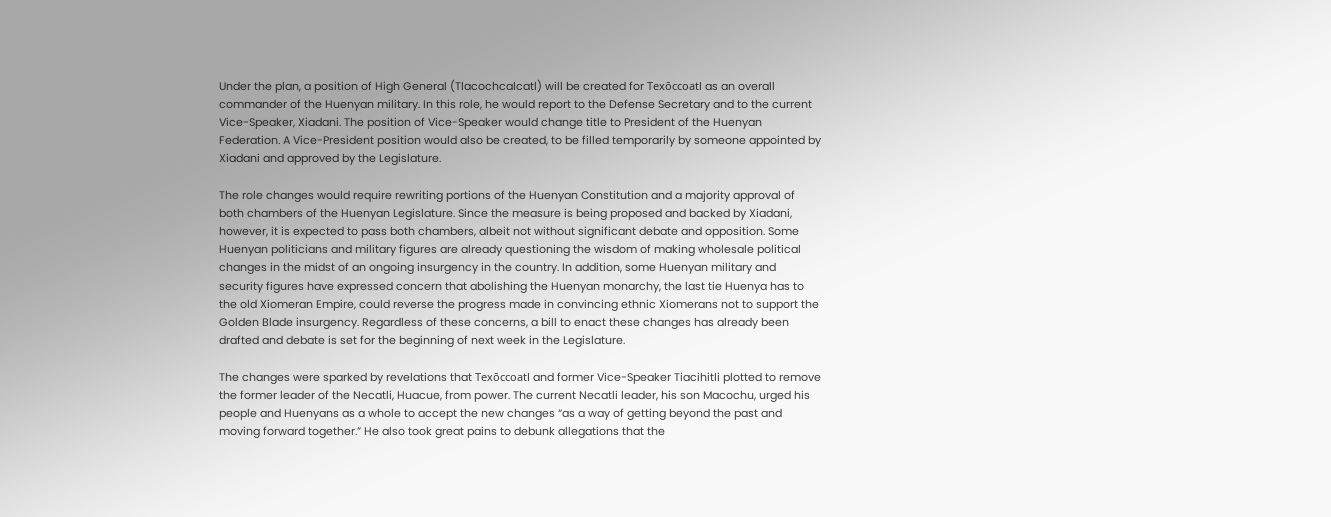Under the plan, a position of High General (Tlacochcalcatl) will be created for Texōccoatl as an overall commander of the Huenyan military. In this role, he would report to the Defense Secretary and to the current Vice-Speaker, Xiadani. The position of Vice-Speaker would change title to President of the Huenyan Federation. A Vice-President position would also be created, to be filled temporarily by someone appointed by Xiadani and approved by the Legislature.

The role changes would require rewriting portions of the Huenyan Constitution and a majority approval of both chambers of the Huenyan Legislature. Since the measure is being proposed and backed by Xiadani, however, it is expected to pass both chambers, albeit not without significant debate and opposition. Some Huenyan politicians and military figures are already questioning the wisdom of making wholesale political changes in the midst of an ongoing insurgency in the country. In addition, some Huenyan military and security figures have expressed concern that abolishing the Huenyan monarchy, the last tie Huenya has to the old Xiomeran Empire, could reverse the progress made in convincing ethnic Xiomerans not to support the Golden Blade insurgency. Regardless of these concerns, a bill to enact these changes has already been drafted and debate is set for the beginning of next week in the Legislature.

The changes were sparked by revelations that Texōccoatl and former Vice-Speaker Tiacihitli plotted to remove the former leader of the Necatli, Huacue, from power. The current Necatli leader, his son Macochu, urged his people and Huenyans as a whole to accept the new changes “as a way of getting beyond the past and moving forward together.” He also took great pains to debunk allegations that the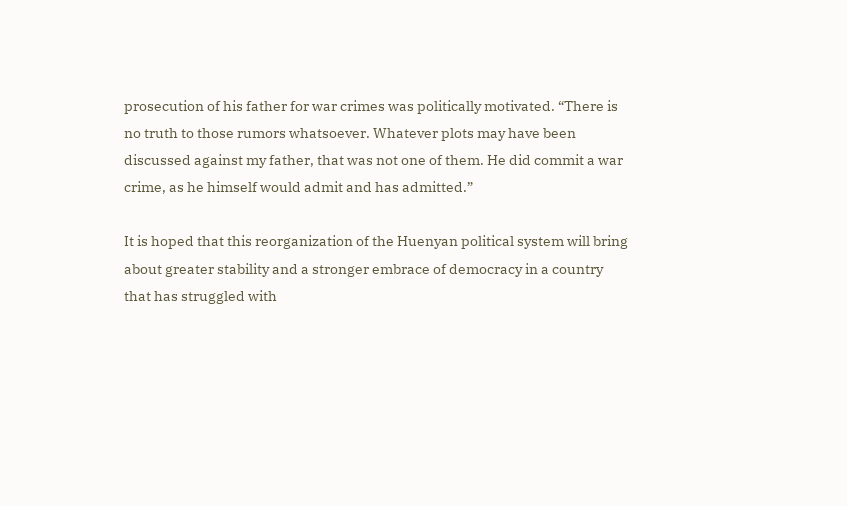prosecution of his father for war crimes was politically motivated. “There is no truth to those rumors whatsoever. Whatever plots may have been discussed against my father, that was not one of them. He did commit a war crime, as he himself would admit and has admitted.”

It is hoped that this reorganization of the Huenyan political system will bring about greater stability and a stronger embrace of democracy in a country that has struggled with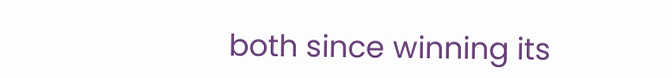both since winning its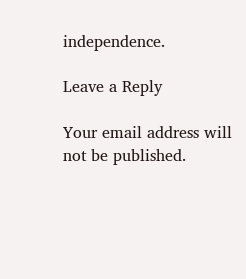independence.

Leave a Reply

Your email address will not be published.